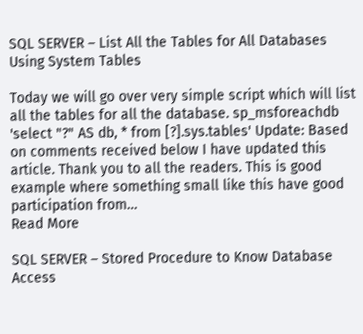SQL SERVER – List All the Tables for All Databases Using System Tables

Today we will go over very simple script which will list all the tables for all the database. sp_msforeachdb 'select "?" AS db, * from [?].sys.tables' Update: Based on comments received below I have updated this article. Thank you to all the readers. This is good example where something small like this have good participation from…
Read More

SQL SERVER – Stored Procedure to Know Database Access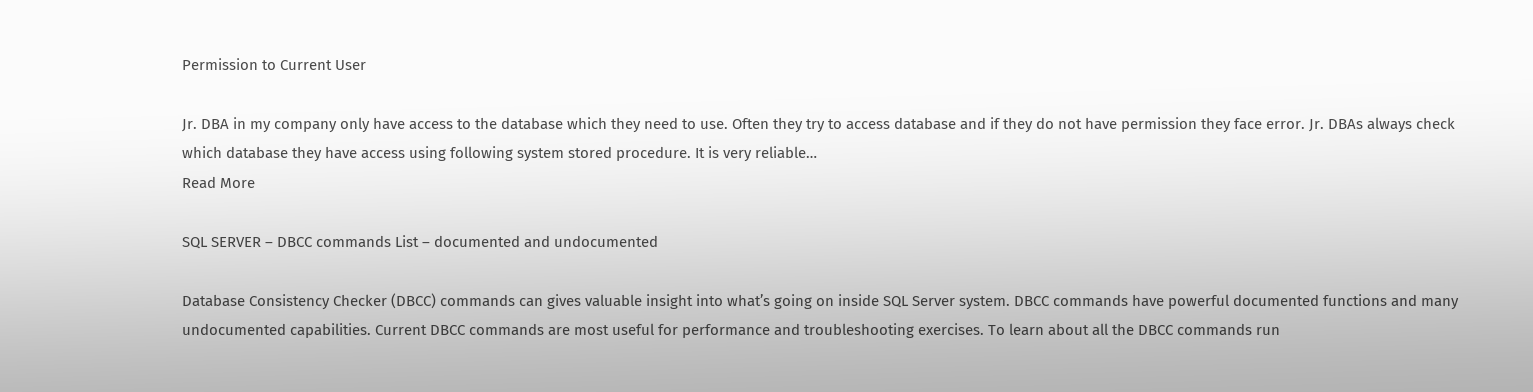Permission to Current User

Jr. DBA in my company only have access to the database which they need to use. Often they try to access database and if they do not have permission they face error. Jr. DBAs always check which database they have access using following system stored procedure. It is very reliable…
Read More

SQL SERVER – DBCC commands List – documented and undocumented

Database Consistency Checker (DBCC) commands can gives valuable insight into what’s going on inside SQL Server system. DBCC commands have powerful documented functions and many undocumented capabilities. Current DBCC commands are most useful for performance and troubleshooting exercises. To learn about all the DBCC commands run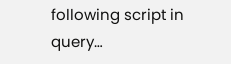following script in query…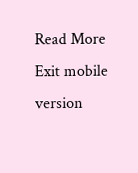Read More
Exit mobile version